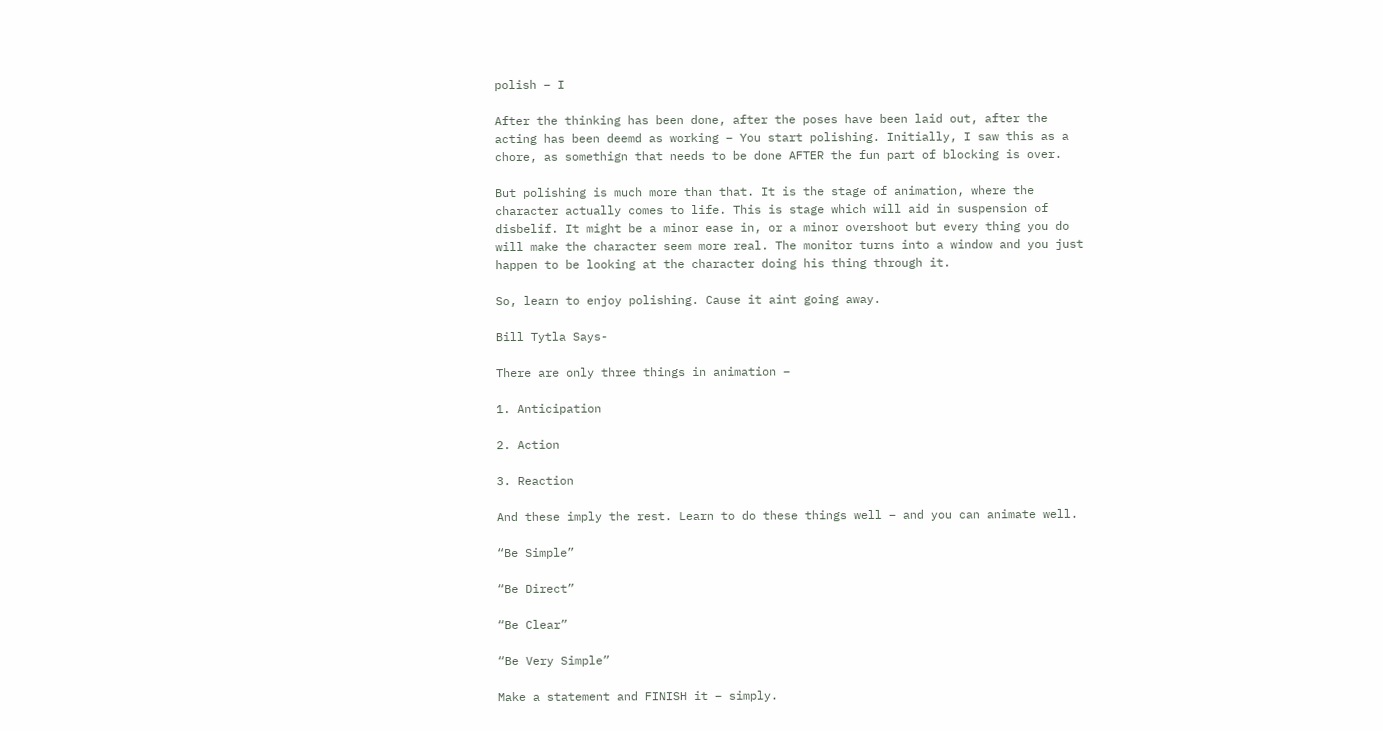polish – I

After the thinking has been done, after the poses have been laid out, after the acting has been deemd as working – You start polishing. Initially, I saw this as a chore, as somethign that needs to be done AFTER the fun part of blocking is over.

But polishing is much more than that. It is the stage of animation, where the character actually comes to life. This is stage which will aid in suspension of disbelif. It might be a minor ease in, or a minor overshoot but every thing you do will make the character seem more real. The monitor turns into a window and you just happen to be looking at the character doing his thing through it.

So, learn to enjoy polishing. Cause it aint going away.

Bill Tytla Says-

There are only three things in animation –

1. Anticipation

2. Action

3. Reaction

And these imply the rest. Learn to do these things well – and you can animate well.

“Be Simple”

“Be Direct”

“Be Clear”

“Be Very Simple”

Make a statement and FINISH it – simply.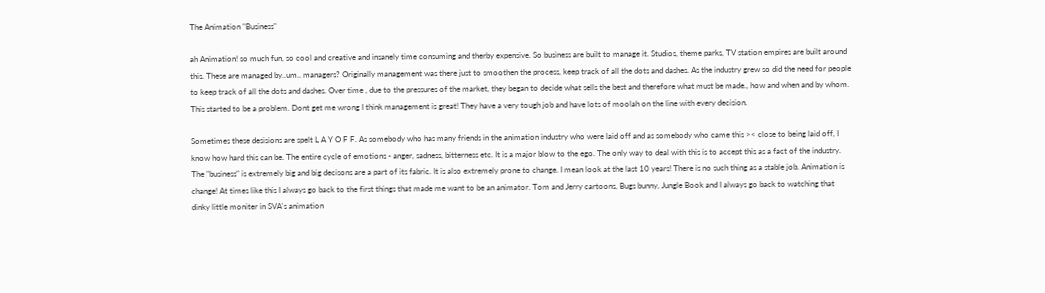The Animation "Business"

ah Animation! so much fun, so cool and creative and insanely time consuming and therby expensive. So business are built to manage it. Studios, theme parks, TV station empires are built around this. These are managed by..um.. managers? Originally management was there just to smoothen the process, keep track of all the dots and dashes. As the industry grew so did the need for people to keep track of all the dots and dashes. Over time , due to the pressures of the market, they began to decide what sells the best and therefore what must be made., how and when and by whom. This started to be a problem. Dont get me wrong I think management is great! They have a very tough job and have lots of moolah on the line with every decision.

Sometimes these desisions are spelt L A Y O F F. As somebody who has many friends in the animation industry who were laid off and as somebody who came this >< close to being laid off, I know how hard this can be. The entire cycle of emotions - anger, sadness, bitterness etc. It is a major blow to the ego. The only way to deal with this is to accept this as a fact of the industry. The "business" is extremely big and big decisons are a part of its fabric. It is also extremely prone to change. I mean look at the last 10 years! There is no such thing as a stable job. Animation is change! At times like this I always go back to the first things that made me want to be an animator. Tom and Jerry cartoons, Bugs bunny, Jungle Book and I always go back to watching that dinky little moniter in SVA's animation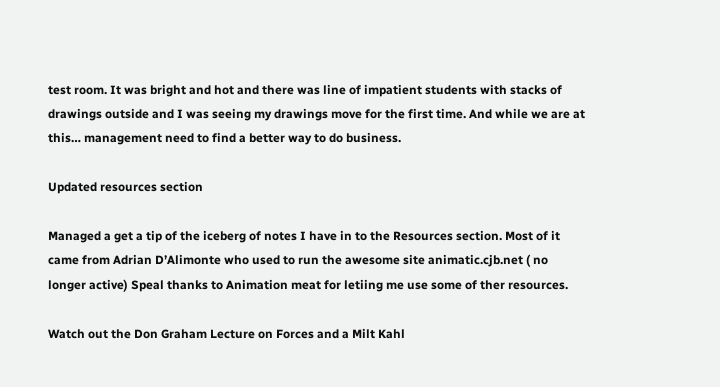test room. It was bright and hot and there was line of impatient students with stacks of drawings outside and I was seeing my drawings move for the first time. And while we are at this… management need to find a better way to do business.

Updated resources section

Managed a get a tip of the iceberg of notes I have in to the Resources section. Most of it came from Adrian D’Alimonte who used to run the awesome site animatic.cjb.net ( no longer active) Speal thanks to Animation meat for letiing me use some of ther resources.

Watch out the Don Graham Lecture on Forces and a Milt Kahl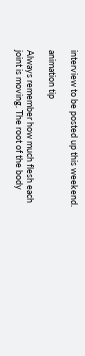interview to be posted up this weekend.

animation tip

Always remember how much flesh each joint is moving. The root of the body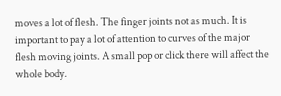moves a lot of flesh. The finger joints not as much. It is important to pay a lot of attention to curves of the major flesh moving joints. A small pop or click there will affect the whole body.